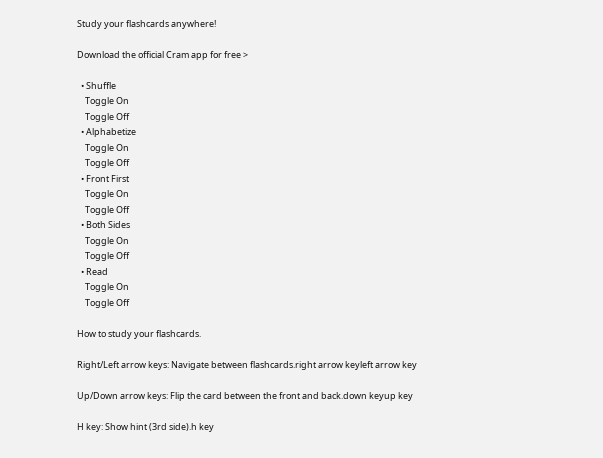Study your flashcards anywhere!

Download the official Cram app for free >

  • Shuffle
    Toggle On
    Toggle Off
  • Alphabetize
    Toggle On
    Toggle Off
  • Front First
    Toggle On
    Toggle Off
  • Both Sides
    Toggle On
    Toggle Off
  • Read
    Toggle On
    Toggle Off

How to study your flashcards.

Right/Left arrow keys: Navigate between flashcards.right arrow keyleft arrow key

Up/Down arrow keys: Flip the card between the front and back.down keyup key

H key: Show hint (3rd side).h key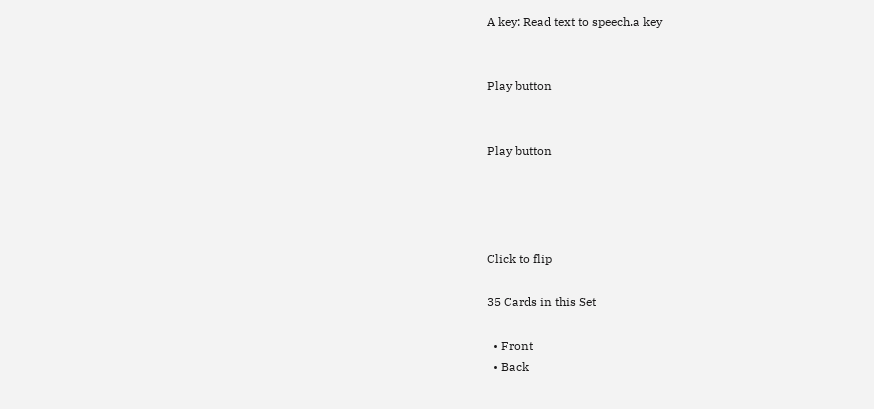A key: Read text to speech.a key


Play button


Play button




Click to flip

35 Cards in this Set

  • Front
  • Back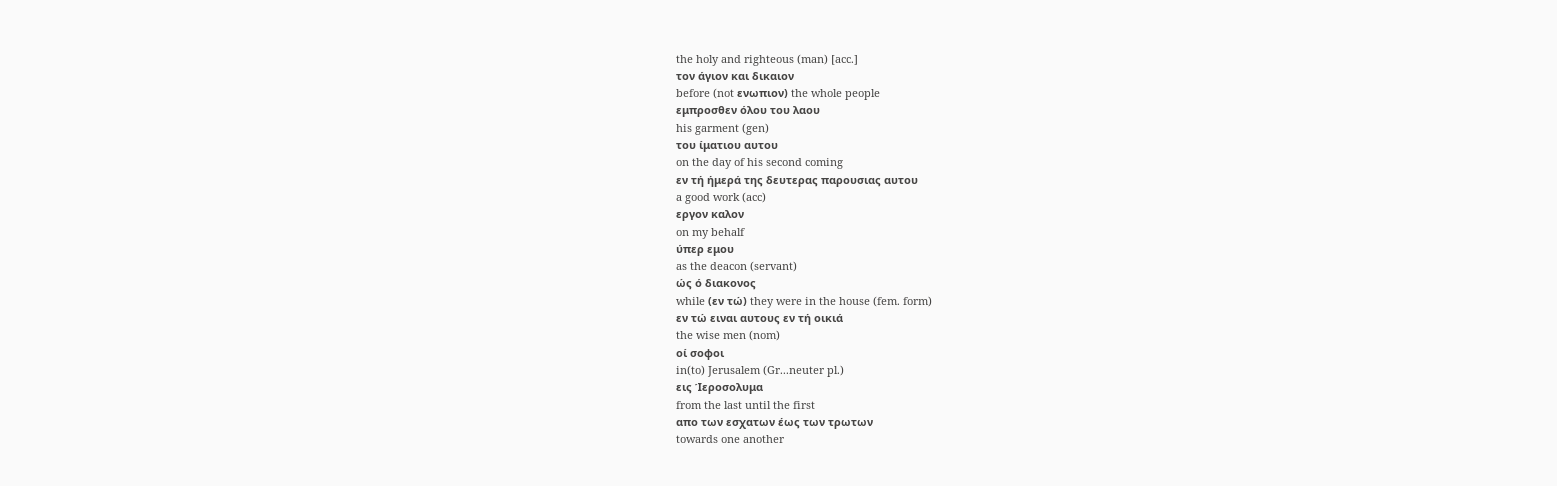the holy and righteous (man) [acc.]
τον άγιον και δικαιον
before (not ενωπιον) the whole people
εμπροσθεν όλου του λαου
his garment (gen)
του ίματιου αυτου
on the day of his second coming
εν τή ήμερά της δευτερας παρουσιας αυτου
a good work (acc)
εργον καλον
on my behalf
ύπερ εμου
as the deacon (servant)
ώς ό διακονος
while (εν τώ) they were in the house (fem. form)
εν τώ ειναι αυτους εν τή οικιά
the wise men (nom)
οί σοφοι
in(to) Jerusalem (Gr...neuter pl.)
εις Ίεροσολυμα
from the last until the first
απο των εσχατων έως των τρωτων
towards one another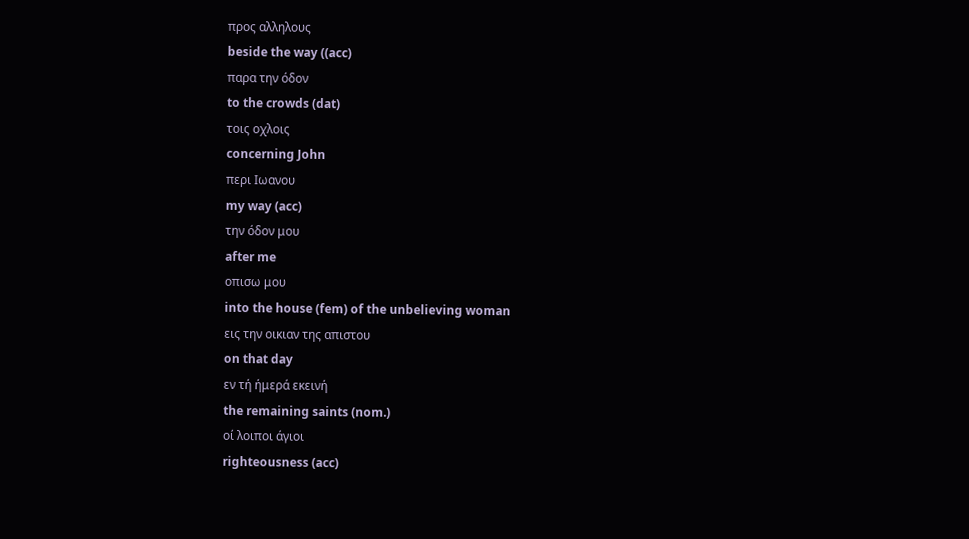προς αλληλους
beside the way ((acc)
παρα την όδον
to the crowds (dat)
τοις οχλοις
concerning John
περι Ιωανου
my way (acc)
την όδον μου
after me
οπισω μου
into the house (fem) of the unbelieving woman
εις την οικιαν της απιστου
on that day
εν τή ήμερά εκεινή
the remaining saints (nom.)
οί λοιποι άγιοι
righteousness (acc)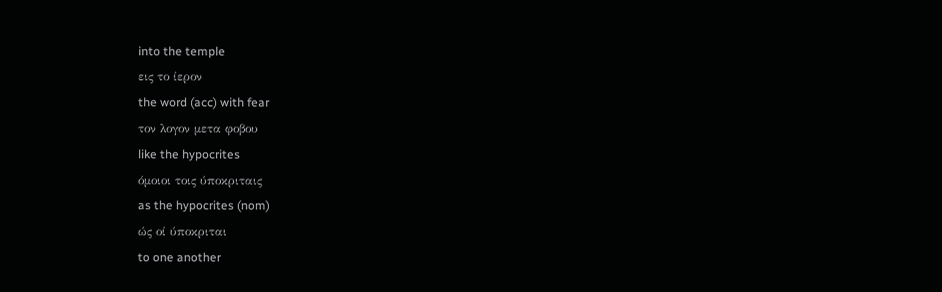into the temple
εις το ίερον
the word (acc) with fear
τον λογον μετα φοβου
like the hypocrites
όμοιοι τοις ύποκριταις
as the hypocrites (nom)
ώς οί ύποκριται
to one another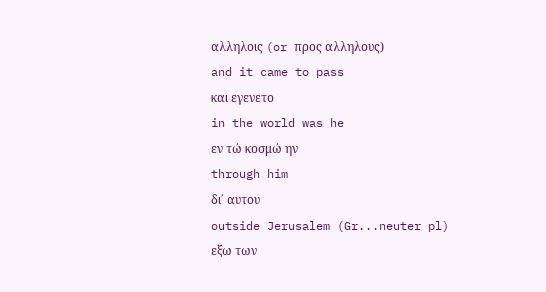αλληλοις (or προς αλληλους)
and it came to pass
και εγενετο
in the world was he
εν τώ κοσμώ ην
through him
δι΄ αυτου
outside Jerusalem (Gr...neuter pl)
εξω των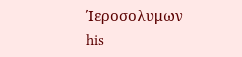Ίεροσολυμων
his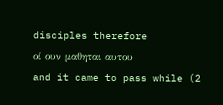disciples therefore
οί ουν μαθηται αυτου
and it came to pass while (2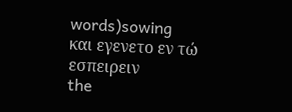words)sowing
και εγενετο εν τώ εσπειρειν
the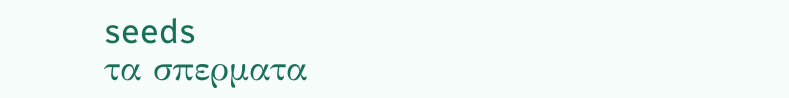seeds
τα σπερματα